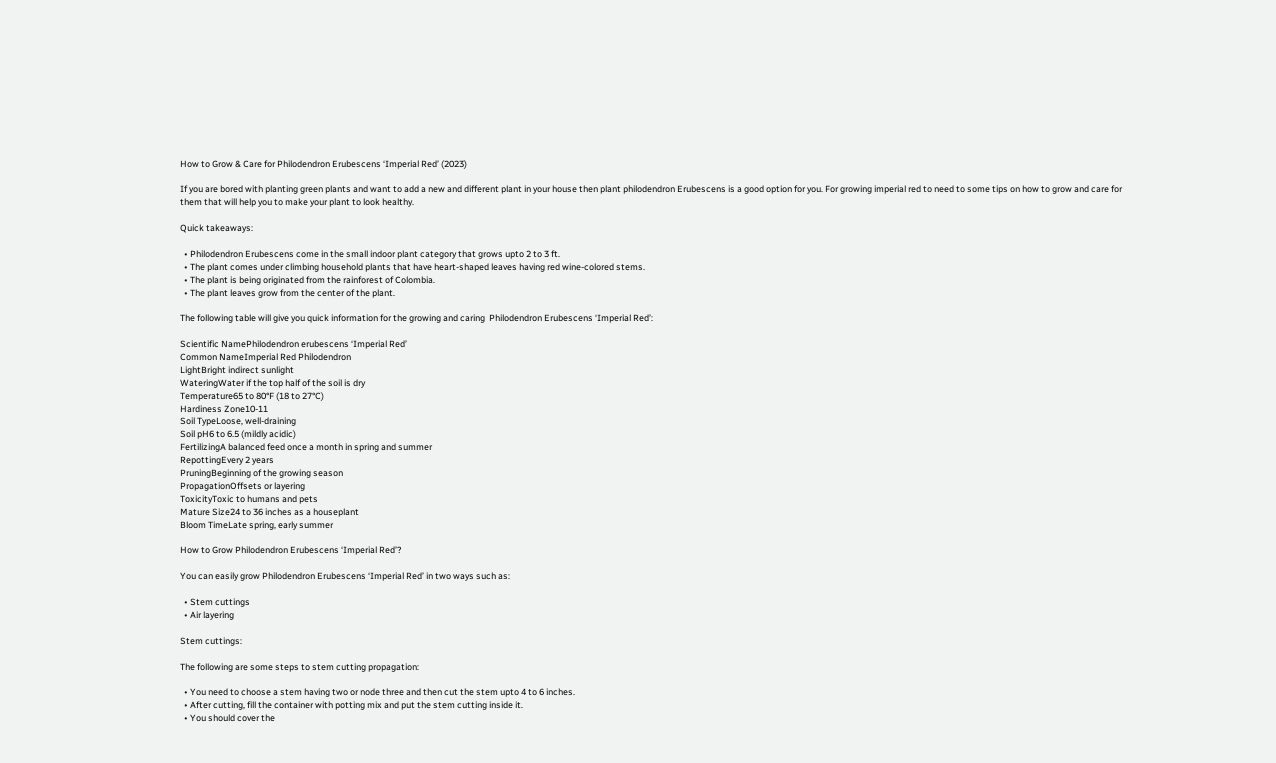How to Grow & Care for Philodendron Erubescens ‘Imperial Red’ (2023)

If you are bored with planting green plants and want to add a new and different plant in your house then plant philodendron Erubescens is a good option for you. For growing imperial red to need to some tips on how to grow and care for them that will help you to make your plant to look healthy.

Quick takeaways:

  • Philodendron Erubescens come in the small indoor plant category that grows upto 2 to 3 ft.
  • The plant comes under climbing household plants that have heart-shaped leaves having red wine-colored stems.
  • The plant is being originated from the rainforest of Colombia.
  • The plant leaves grow from the center of the plant.

The following table will give you quick information for the growing and caring  Philodendron Erubescens ‘Imperial Red’:

Scientific NamePhilodendron erubescens ‘Imperial Red’
Common NameImperial Red Philodendron
LightBright indirect sunlight
WateringWater if the top half of the soil is dry
Temperature65 to 80°F (18 to 27°C)
Hardiness Zone10-11
Soil TypeLoose, well-draining
Soil pH6 to 6.5 (mildly acidic)
FertilizingA balanced feed once a month in spring and summer
RepottingEvery 2 years
PruningBeginning of the growing season
PropagationOffsets or layering
ToxicityToxic to humans and pets
Mature Size24 to 36 inches as a houseplant
Bloom TimeLate spring, early summer

How to Grow Philodendron Erubescens ‘Imperial Red’?

You can easily grow Philodendron Erubescens ‘Imperial Red’ in two ways such as:

  • Stem cuttings
  • Air layering

Stem cuttings:

The following are some steps to stem cutting propagation:

  • You need to choose a stem having two or node three and then cut the stem upto 4 to 6 inches.
  • After cutting, fill the container with potting mix and put the stem cutting inside it.
  • You should cover the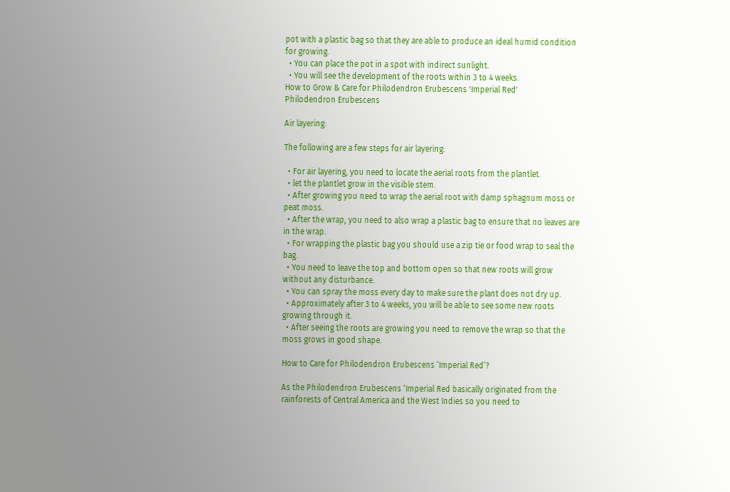pot with a plastic bag so that they are able to produce an ideal humid condition for growing.
  • You can place the pot in a spot with indirect sunlight.
  • You will see the development of the roots within 3 to 4 weeks.
How to Grow & Care for Philodendron Erubescens 'Imperial Red'
Philodendron Erubescens

Air layering:

The following are a few steps for air layering:

  • For air layering, you need to locate the aerial roots from the plantlet.
  • let the plantlet grow in the visible stem.
  • After growing you need to wrap the aerial root with damp sphagnum moss or peat moss.
  • After the wrap, you need to also wrap a plastic bag to ensure that no leaves are in the wrap.
  • For wrapping the plastic bag you should use a zip tie or food wrap to seal the bag.
  • You need to leave the top and bottom open so that new roots will grow without any disturbance.
  • You can spray the moss every day to make sure the plant does not dry up.
  • Approximately after 3 to 4 weeks, you will be able to see some new roots growing through it.
  • After seeing the roots are growing you need to remove the wrap so that the moss grows in good shape.

How to Care for Philodendron Erubescens ‘Imperial Red’?

As the Philodendron Erubescens ‘Imperial Red basically originated from the rainforests of Central America and the West Indies so you need to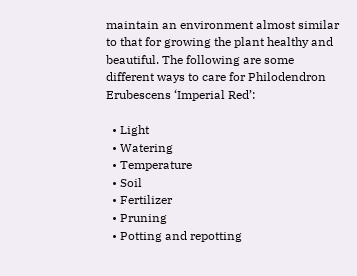maintain an environment almost similar to that for growing the plant healthy and beautiful. The following are some different ways to care for Philodendron Erubescens ‘Imperial Red’:

  • Light
  • Watering
  • Temperature
  • Soil
  • Fertilizer
  • Pruning
  • Potting and repotting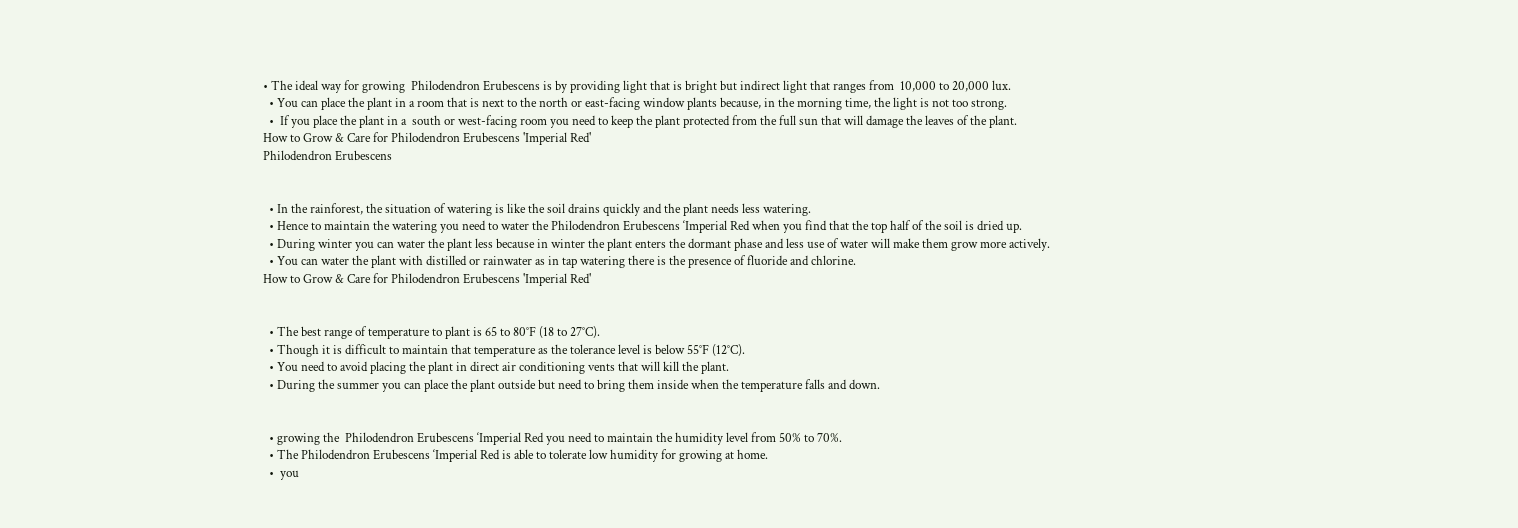• The ideal way for growing  Philodendron Erubescens is by providing light that is bright but indirect light that ranges from  10,000 to 20,000 lux.
  • You can place the plant in a room that is next to the north or east-facing window plants because, in the morning time, the light is not too strong.
  •  If you place the plant in a  south or west-facing room you need to keep the plant protected from the full sun that will damage the leaves of the plant.
How to Grow & Care for Philodendron Erubescens 'Imperial Red'
Philodendron Erubescens


  • In the rainforest, the situation of watering is like the soil drains quickly and the plant needs less watering.
  • Hence to maintain the watering you need to water the Philodendron Erubescens ‘Imperial Red when you find that the top half of the soil is dried up.
  • During winter you can water the plant less because in winter the plant enters the dormant phase and less use of water will make them grow more actively.
  • You can water the plant with distilled or rainwater as in tap watering there is the presence of fluoride and chlorine.
How to Grow & Care for Philodendron Erubescens 'Imperial Red'


  • The best range of temperature to plant is 65 to 80°F (18 to 27°C).
  • Though it is difficult to maintain that temperature as the tolerance level is below 55°F (12°C).
  • You need to avoid placing the plant in direct air conditioning vents that will kill the plant.
  • During the summer you can place the plant outside but need to bring them inside when the temperature falls and down.


  • growing the  Philodendron Erubescens ‘Imperial Red you need to maintain the humidity level from 50% to 70%.
  • The Philodendron Erubescens ‘Imperial Red is able to tolerate low humidity for growing at home.
  •  you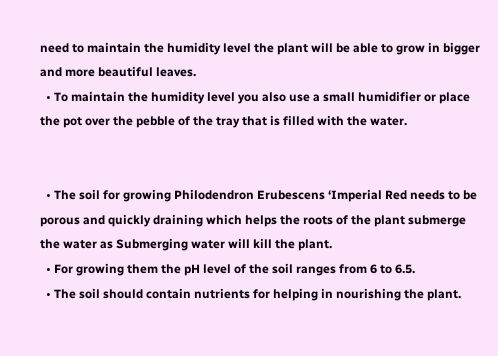need to maintain the humidity level the plant will be able to grow in bigger and more beautiful leaves.
  • To maintain the humidity level you also use a small humidifier or place the pot over the pebble of the tray that is filled with the water.


  • The soil for growing Philodendron Erubescens ‘Imperial Red needs to be porous and quickly draining which helps the roots of the plant submerge the water as Submerging water will kill the plant.
  • For growing them the pH level of the soil ranges from 6 to 6.5.
  • The soil should contain nutrients for helping in nourishing the plant.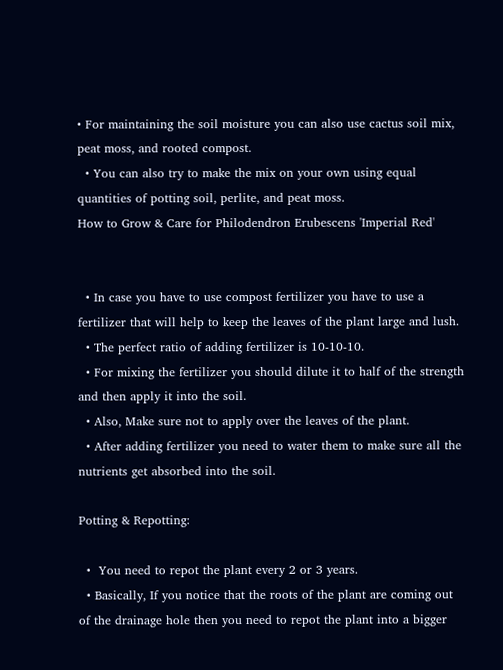• For maintaining the soil moisture you can also use cactus soil mix, peat moss, and rooted compost.
  • You can also try to make the mix on your own using equal quantities of potting soil, perlite, and peat moss.
How to Grow & Care for Philodendron Erubescens 'Imperial Red'


  • In case you have to use compost fertilizer you have to use a fertilizer that will help to keep the leaves of the plant large and lush.
  • The perfect ratio of adding fertilizer is 10-10-10.
  • For mixing the fertilizer you should dilute it to half of the strength and then apply it into the soil.
  • Also, Make sure not to apply over the leaves of the plant.
  • After adding fertilizer you need to water them to make sure all the nutrients get absorbed into the soil.

Potting & Repotting:

  •  You need to repot the plant every 2 or 3 years.
  • Basically, If you notice that the roots of the plant are coming out of the drainage hole then you need to repot the plant into a bigger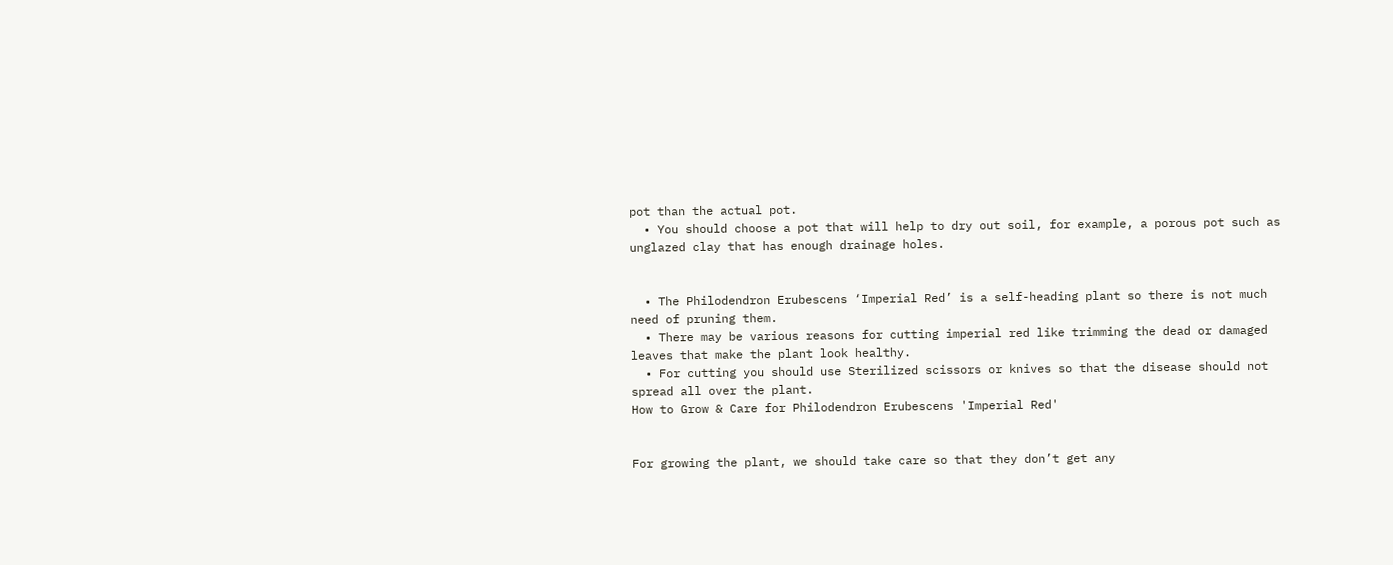pot than the actual pot.
  • You should choose a pot that will help to dry out soil, for example, a porous pot such as unglazed clay that has enough drainage holes.


  • The Philodendron Erubescens ‘Imperial Red’ is a self-heading plant so there is not much need of pruning them.
  • There may be various reasons for cutting imperial red like trimming the dead or damaged leaves that make the plant look healthy.
  • For cutting you should use Sterilized scissors or knives so that the disease should not spread all over the plant.
How to Grow & Care for Philodendron Erubescens 'Imperial Red'


For growing the plant, we should take care so that they don’t get any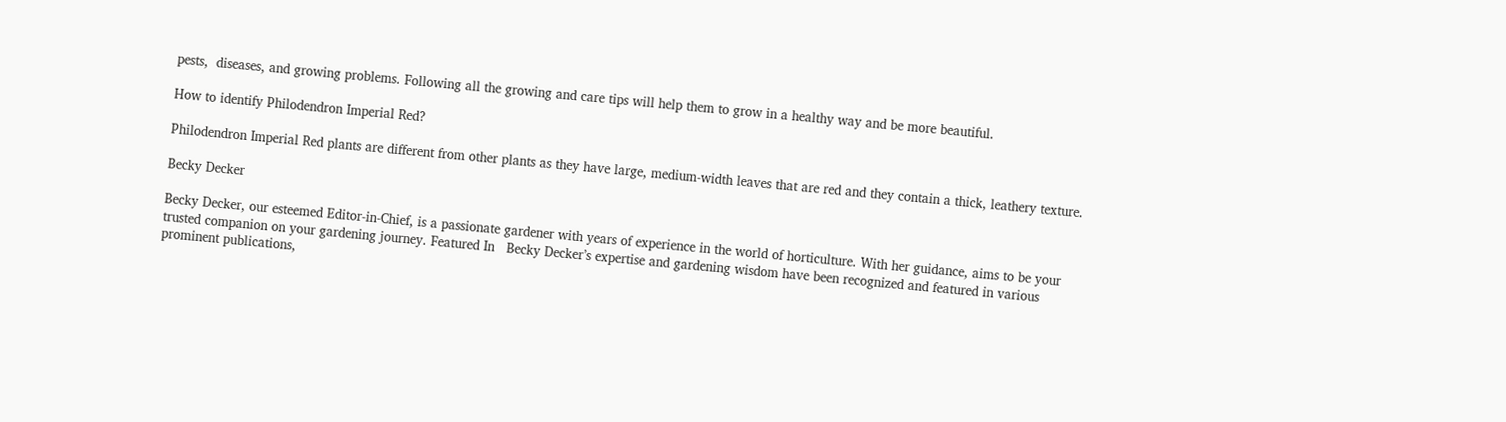pests,  diseases, and growing problems. Following all the growing and care tips will help them to grow in a healthy way and be more beautiful.

How to identify Philodendron Imperial Red?

Philodendron Imperial Red plants are different from other plants as they have large, medium-width leaves that are red and they contain a thick, leathery texture.

Becky Decker

Becky Decker, our esteemed Editor-in-Chief, is a passionate gardener with years of experience in the world of horticulture. With her guidance, aims to be your trusted companion on your gardening journey. Featured In   Becky Decker’s expertise and gardening wisdom have been recognized and featured in various prominent publications,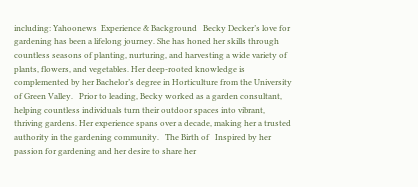including: Yahoonews  Experience & Background   Becky Decker’s love for gardening has been a lifelong journey. She has honed her skills through countless seasons of planting, nurturing, and harvesting a wide variety of plants, flowers, and vegetables. Her deep-rooted knowledge is complemented by her Bachelor’s degree in Horticulture from the University of Green Valley.   Prior to leading, Becky worked as a garden consultant, helping countless individuals turn their outdoor spaces into vibrant, thriving gardens. Her experience spans over a decade, making her a trusted authority in the gardening community.   The Birth of   Inspired by her passion for gardening and her desire to share her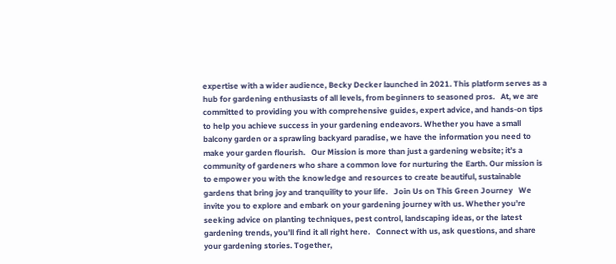expertise with a wider audience, Becky Decker launched in 2021. This platform serves as a hub for gardening enthusiasts of all levels, from beginners to seasoned pros.   At, we are committed to providing you with comprehensive guides, expert advice, and hands-on tips to help you achieve success in your gardening endeavors. Whether you have a small balcony garden or a sprawling backyard paradise, we have the information you need to make your garden flourish.   Our Mission is more than just a gardening website; it’s a community of gardeners who share a common love for nurturing the Earth. Our mission is to empower you with the knowledge and resources to create beautiful, sustainable gardens that bring joy and tranquility to your life.   Join Us on This Green Journey   We invite you to explore and embark on your gardening journey with us. Whether you’re seeking advice on planting techniques, pest control, landscaping ideas, or the latest gardening trends, you’ll find it all right here.   Connect with us, ask questions, and share your gardening stories. Together,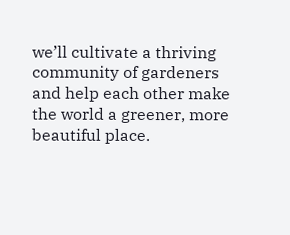we’ll cultivate a thriving community of gardeners and help each other make the world a greener, more beautiful place.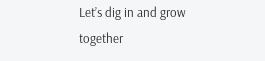Let’s dig in and grow together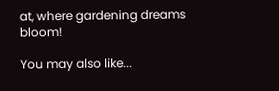at, where gardening dreams bloom!

You may also like...